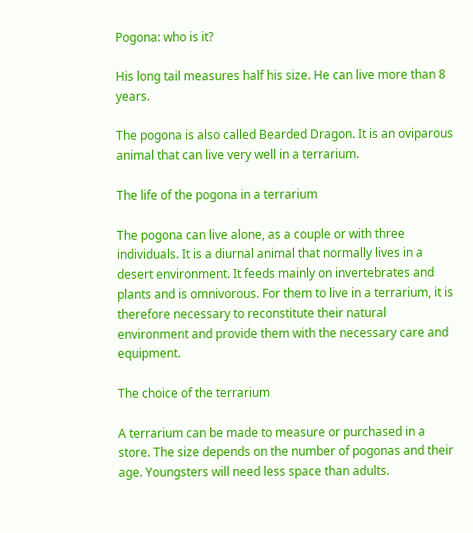Pogona: who is it?

His long tail measures half his size. He can live more than 8 years.

The pogona is also called Bearded Dragon. It is an oviparous animal that can live very well in a terrarium.

The life of the pogona in a terrarium

The pogona can live alone, as a couple or with three individuals. It is a diurnal animal that normally lives in a desert environment. It feeds mainly on invertebrates and plants and is omnivorous. For them to live in a terrarium, it is therefore necessary to reconstitute their natural environment and provide them with the necessary care and equipment.

The choice of the terrarium

A terrarium can be made to measure or purchased in a store. The size depends on the number of pogonas and their age. Youngsters will need less space than adults.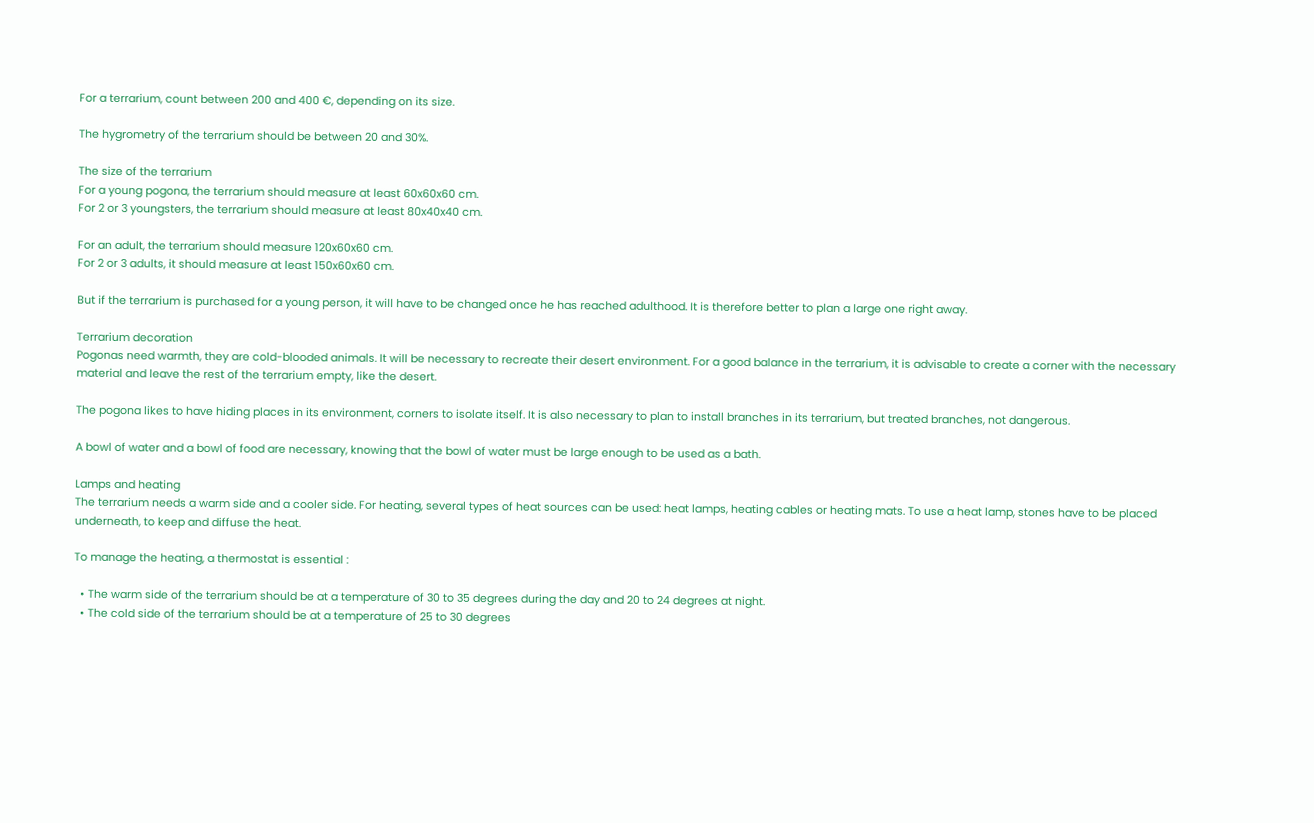For a terrarium, count between 200 and 400 €, depending on its size.

The hygrometry of the terrarium should be between 20 and 30%.

The size of the terrarium
For a young pogona, the terrarium should measure at least 60x60x60 cm.
For 2 or 3 youngsters, the terrarium should measure at least 80x40x40 cm.

For an adult, the terrarium should measure 120x60x60 cm.
For 2 or 3 adults, it should measure at least 150x60x60 cm.

But if the terrarium is purchased for a young person, it will have to be changed once he has reached adulthood. It is therefore better to plan a large one right away.

Terrarium decoration
Pogonas need warmth, they are cold-blooded animals. It will be necessary to recreate their desert environment. For a good balance in the terrarium, it is advisable to create a corner with the necessary material and leave the rest of the terrarium empty, like the desert.

The pogona likes to have hiding places in its environment, corners to isolate itself. It is also necessary to plan to install branches in its terrarium, but treated branches, not dangerous.

A bowl of water and a bowl of food are necessary, knowing that the bowl of water must be large enough to be used as a bath.

Lamps and heating
The terrarium needs a warm side and a cooler side. For heating, several types of heat sources can be used: heat lamps, heating cables or heating mats. To use a heat lamp, stones have to be placed underneath, to keep and diffuse the heat.

To manage the heating, a thermostat is essential :

  • The warm side of the terrarium should be at a temperature of 30 to 35 degrees during the day and 20 to 24 degrees at night.
  • The cold side of the terrarium should be at a temperature of 25 to 30 degrees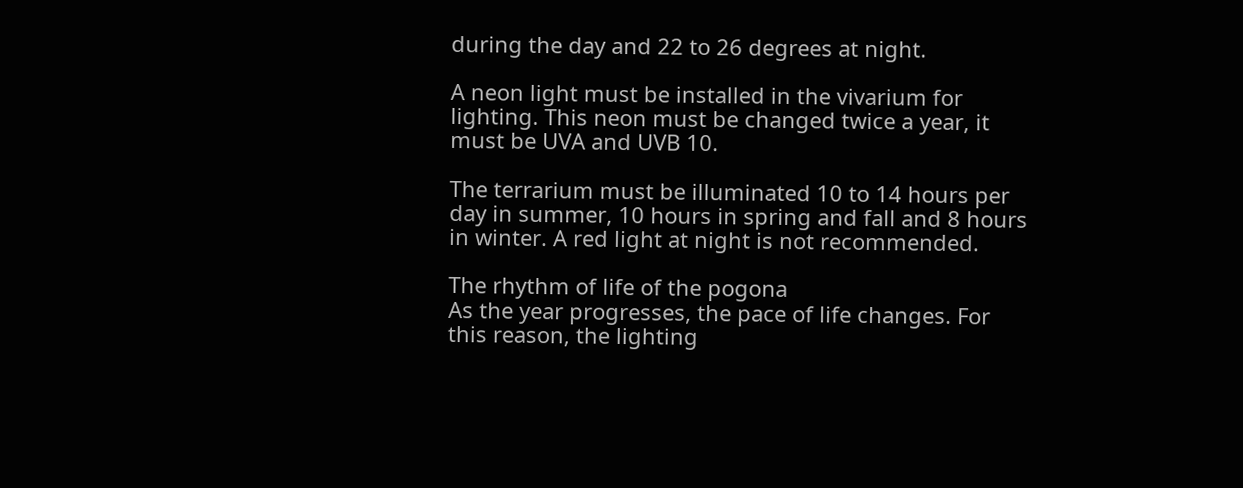during the day and 22 to 26 degrees at night.

A neon light must be installed in the vivarium for lighting. This neon must be changed twice a year, it must be UVA and UVB 10.

The terrarium must be illuminated 10 to 14 hours per day in summer, 10 hours in spring and fall and 8 hours in winter. A red light at night is not recommended.

The rhythm of life of the pogona
As the year progresses, the pace of life changes. For this reason, the lighting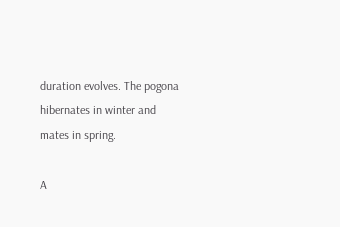duration evolves. The pogona hibernates in winter and mates in spring.

A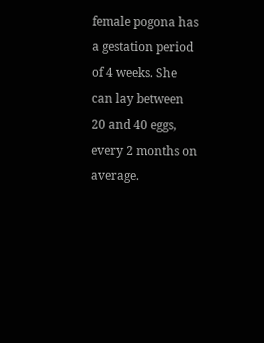female pogona has a gestation period of 4 weeks. She can lay between 20 and 40 eggs, every 2 months on average.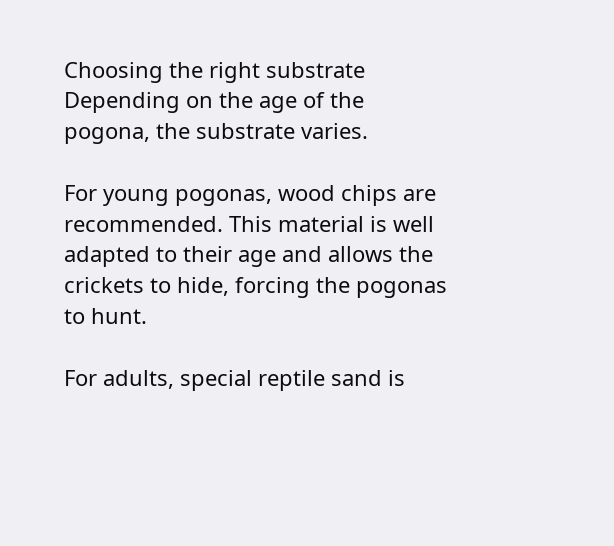Choosing the right substrate
Depending on the age of the pogona, the substrate varies.

For young pogonas, wood chips are recommended. This material is well adapted to their age and allows the crickets to hide, forcing the pogonas to hunt.

For adults, special reptile sand is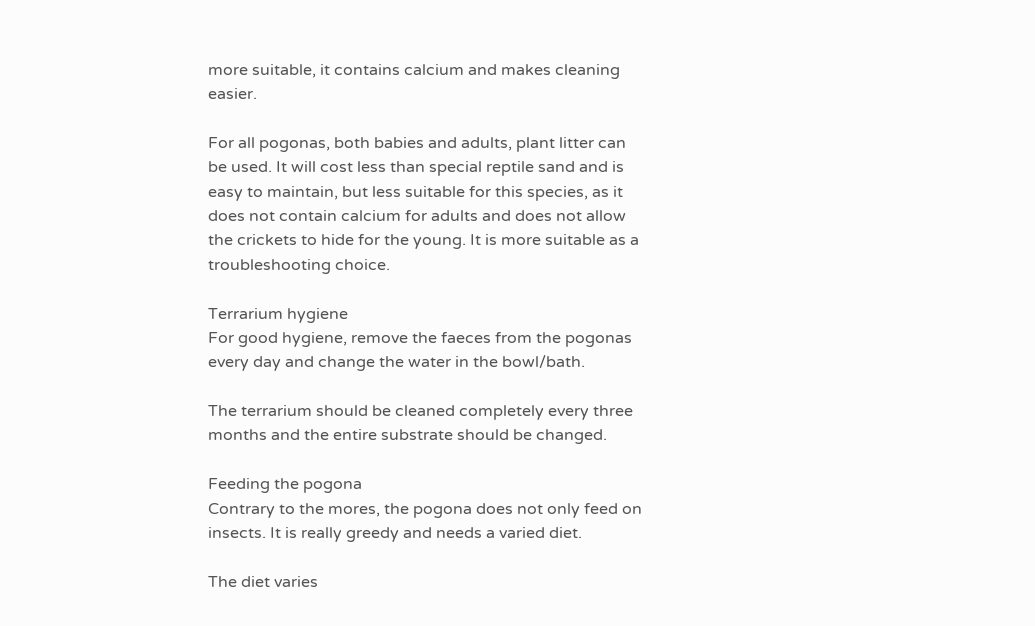more suitable, it contains calcium and makes cleaning easier.

For all pogonas, both babies and adults, plant litter can be used. It will cost less than special reptile sand and is easy to maintain, but less suitable for this species, as it does not contain calcium for adults and does not allow the crickets to hide for the young. It is more suitable as a troubleshooting choice.

Terrarium hygiene
For good hygiene, remove the faeces from the pogonas every day and change the water in the bowl/bath.

The terrarium should be cleaned completely every three months and the entire substrate should be changed.

Feeding the pogona
Contrary to the mores, the pogona does not only feed on insects. It is really greedy and needs a varied diet.

The diet varies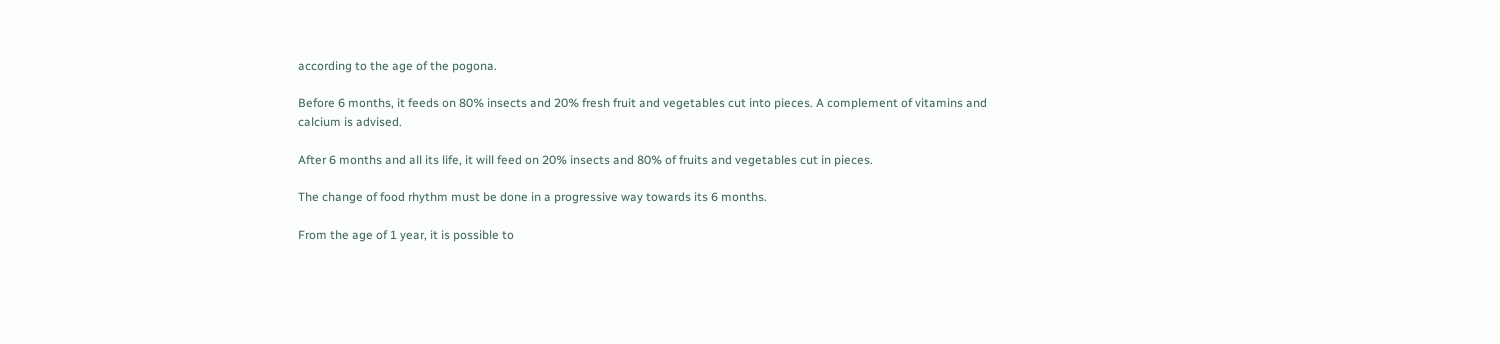according to the age of the pogona.

Before 6 months, it feeds on 80% insects and 20% fresh fruit and vegetables cut into pieces. A complement of vitamins and calcium is advised.

After 6 months and all its life, it will feed on 20% insects and 80% of fruits and vegetables cut in pieces.

The change of food rhythm must be done in a progressive way towards its 6 months.

From the age of 1 year, it is possible to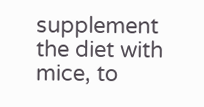supplement the diet with mice, to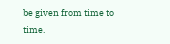be given from time to time.